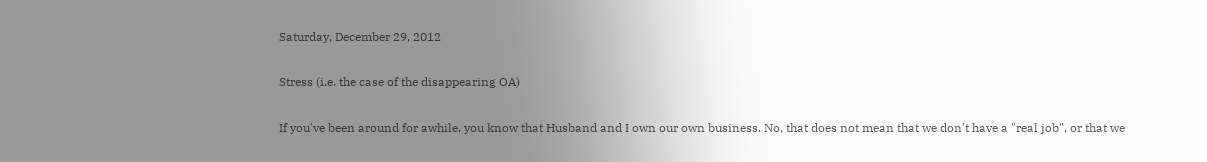Saturday, December 29, 2012

Stress (i.e. the case of the disappearing OA)

If you've been around for awhile, you know that Husband and I own our own business. No, that does not mean that we don't have a "real job", or that we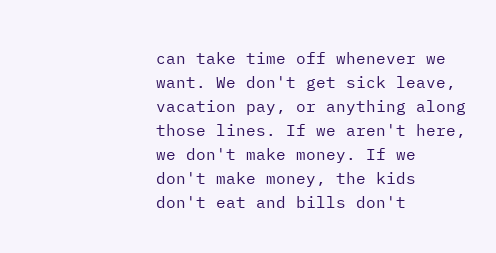can take time off whenever we want. We don't get sick leave, vacation pay, or anything along those lines. If we aren't here, we don't make money. If we don't make money, the kids don't eat and bills don't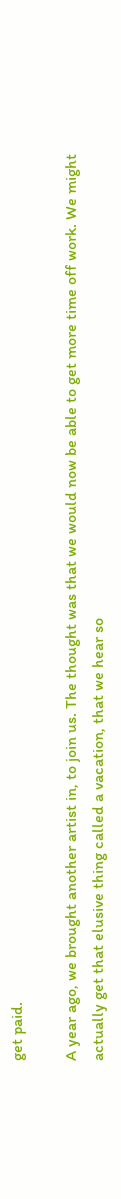get paid.

A year ago, we brought another artist in, to join us. The thought was that we would now be able to get more time off work. We might actually get that elusive thing called a vacation, that we hear so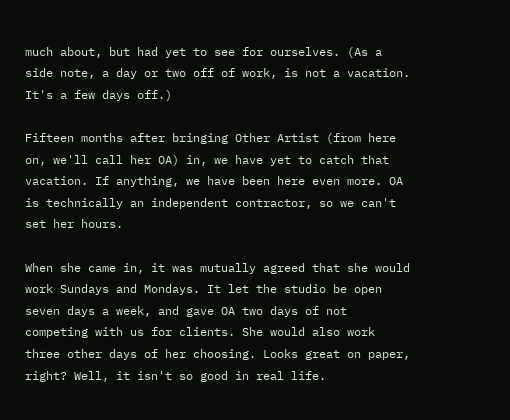much about, but had yet to see for ourselves. (As a side note, a day or two off of work, is not a vacation. It's a few days off.)

Fifteen months after bringing Other Artist (from here on, we'll call her OA) in, we have yet to catch that vacation. If anything, we have been here even more. OA is technically an independent contractor, so we can't set her hours.

When she came in, it was mutually agreed that she would work Sundays and Mondays. It let the studio be open seven days a week, and gave OA two days of not competing with us for clients. She would also work three other days of her choosing. Looks great on paper, right? Well, it isn't so good in real life.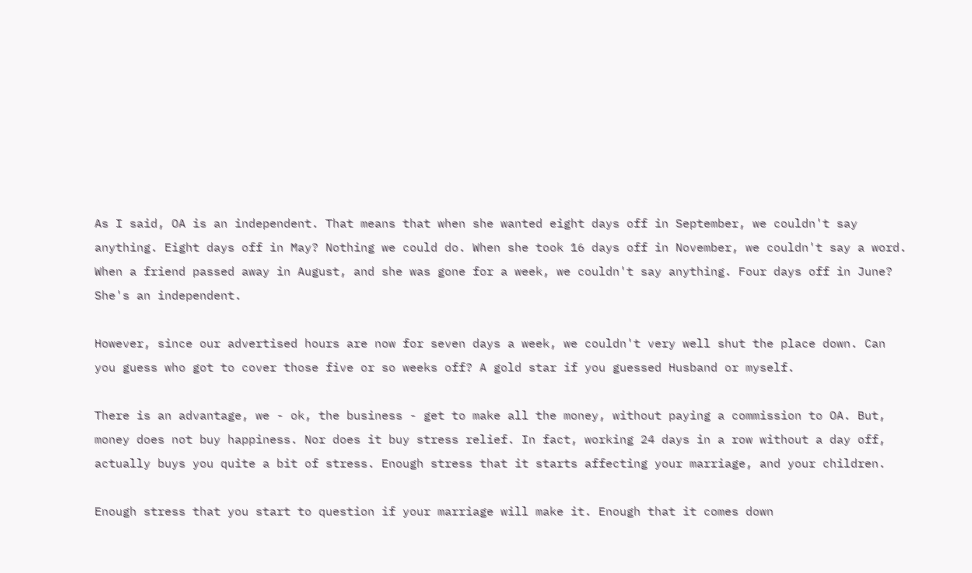As I said, OA is an independent. That means that when she wanted eight days off in September, we couldn't say anything. Eight days off in May? Nothing we could do. When she took 16 days off in November, we couldn't say a word. When a friend passed away in August, and she was gone for a week, we couldn't say anything. Four days off in June? She's an independent.

However, since our advertised hours are now for seven days a week, we couldn't very well shut the place down. Can you guess who got to cover those five or so weeks off? A gold star if you guessed Husband or myself.

There is an advantage, we - ok, the business - get to make all the money, without paying a commission to OA. But, money does not buy happiness. Nor does it buy stress relief. In fact, working 24 days in a row without a day off, actually buys you quite a bit of stress. Enough stress that it starts affecting your marriage, and your children.

Enough stress that you start to question if your marriage will make it. Enough that it comes down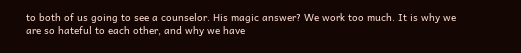to both of us going to see a counselor. His magic answer? We work too much. It is why we are so hateful to each other, and why we have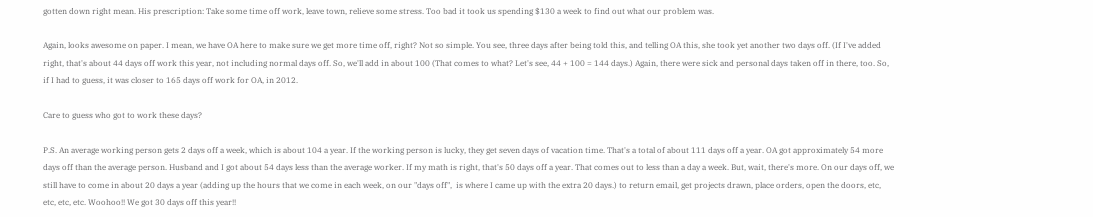gotten down right mean. His prescription: Take some time off work, leave town, relieve some stress. Too bad it took us spending $130 a week to find out what our problem was.

Again, looks awesome on paper. I mean, we have OA here to make sure we get more time off, right? Not so simple. You see, three days after being told this, and telling OA this, she took yet another two days off. (If I've added right, that's about 44 days off work this year, not including normal days off. So, we'll add in about 100 (That comes to what? Let's see, 44 + 100 = 144 days.) Again, there were sick and personal days taken off in there, too. So, if I had to guess, it was closer to 165 days off work for OA, in 2012.

Care to guess who got to work these days?

P.S. An average working person gets 2 days off a week, which is about 104 a year. If the working person is lucky, they get seven days of vacation time. That's a total of about 111 days off a year. OA got approximately 54 more days off than the average person. Husband and I got about 54 days less than the average worker. If my math is right, that's 50 days off a year. That comes out to less than a day a week. But, wait, there's more. On our days off, we still have to come in about 20 days a year (adding up the hours that we come in each week, on our "days off",  is where I came up with the extra 20 days.) to return email, get projects drawn, place orders, open the doors, etc, etc, etc, etc. Woohoo!! We got 30 days off this year!!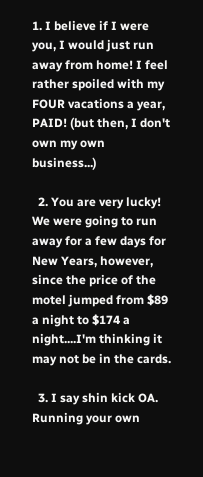1. I believe if I were you, I would just run away from home! I feel rather spoiled with my FOUR vacations a year, PAID! (but then, I don't own my own business...)

  2. You are very lucky! We were going to run away for a few days for New Years, however, since the price of the motel jumped from $89 a night to $174 a night....I'm thinking it may not be in the cards.

  3. I say shin kick OA. Running your own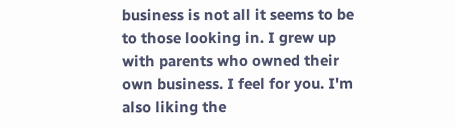business is not all it seems to be to those looking in. I grew up with parents who owned their own business. I feel for you. I'm also liking the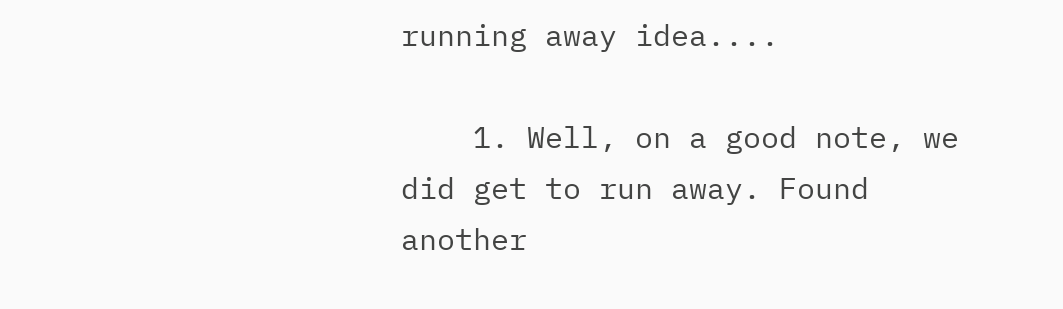running away idea....

    1. Well, on a good note, we did get to run away. Found another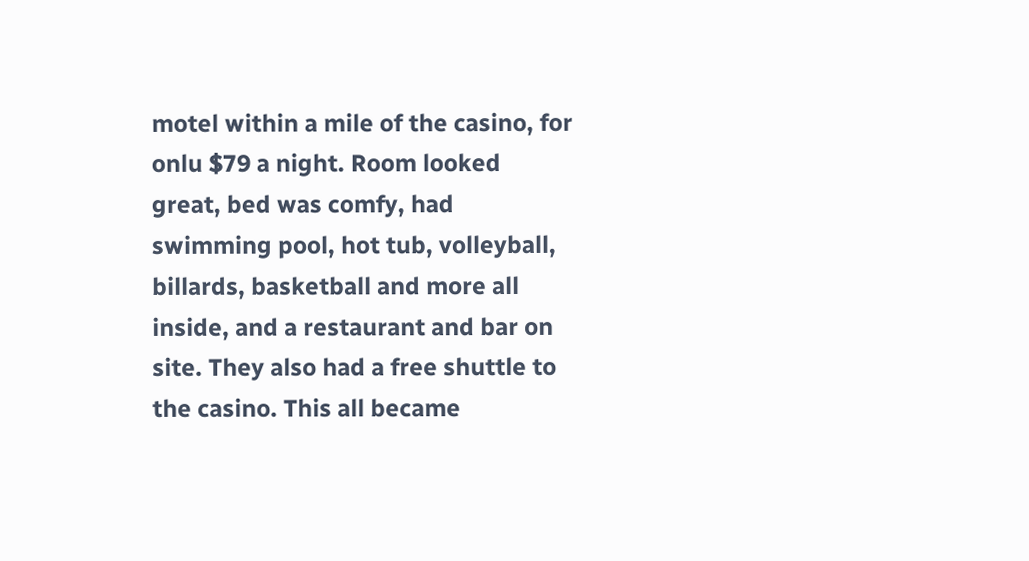motel within a mile of the casino, for onlu $79 a night. Room looked great, bed was comfy, had swimming pool, hot tub, volleyball, billards, basketball and more all inside, and a restaurant and bar on site. They also had a free shuttle to the casino. This all became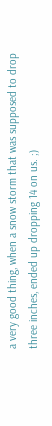a very good thing, when a snow storm that was supposed to drop three inches, ended up dropping 14 on us. ;)